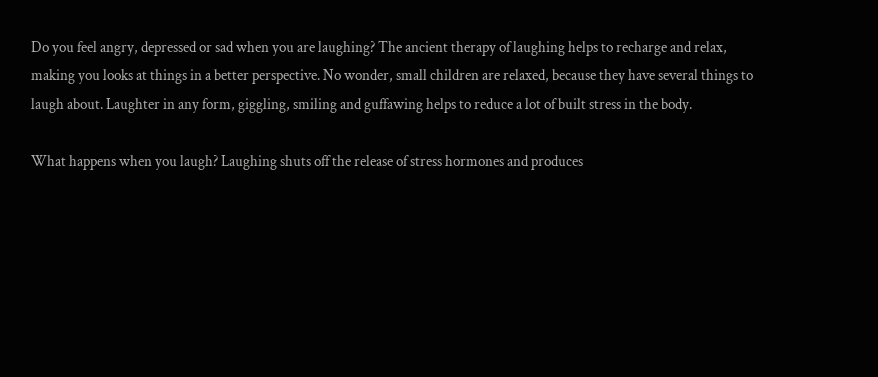Do you feel angry, depressed or sad when you are laughing? The ancient therapy of laughing helps to recharge and relax, making you looks at things in a better perspective. No wonder, small children are relaxed, because they have several things to laugh about. Laughter in any form, giggling, smiling and guffawing helps to reduce a lot of built stress in the body.

What happens when you laugh? Laughing shuts off the release of stress hormones and produces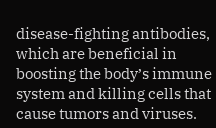disease-fighting antibodies, which are beneficial in boosting the body’s immune system and killing cells that cause tumors and viruses.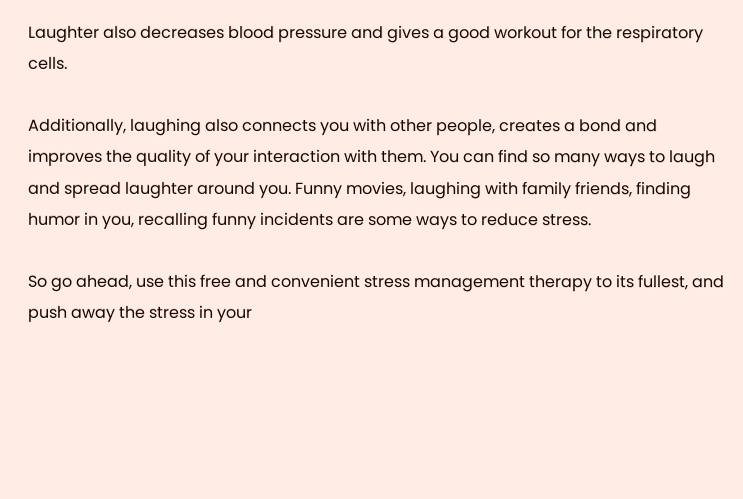Laughter also decreases blood pressure and gives a good workout for the respiratory cells.

Additionally, laughing also connects you with other people, creates a bond and improves the quality of your interaction with them. You can find so many ways to laugh and spread laughter around you. Funny movies, laughing with family friends, finding humor in you, recalling funny incidents are some ways to reduce stress.

So go ahead, use this free and convenient stress management therapy to its fullest, and push away the stress in your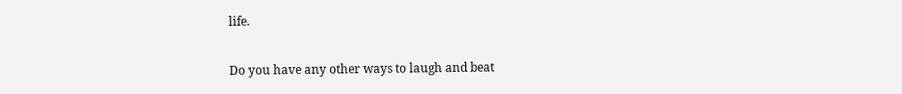life.

Do you have any other ways to laugh and beat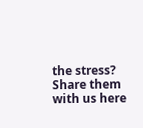the stress? Share them with us here